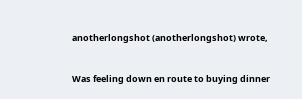anotherlongshot (anotherlongshot) wrote,


Was feeling down en route to buying dinner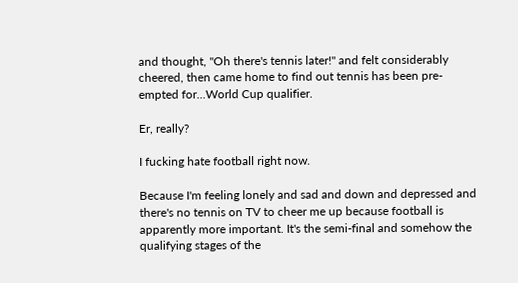and thought, "Oh there's tennis later!" and felt considerably cheered, then came home to find out tennis has been pre-empted for...World Cup qualifier.

Er, really?

I fucking hate football right now.

Because I'm feeling lonely and sad and down and depressed and there's no tennis on TV to cheer me up because football is apparently more important. It's the semi-final and somehow the qualifying stages of the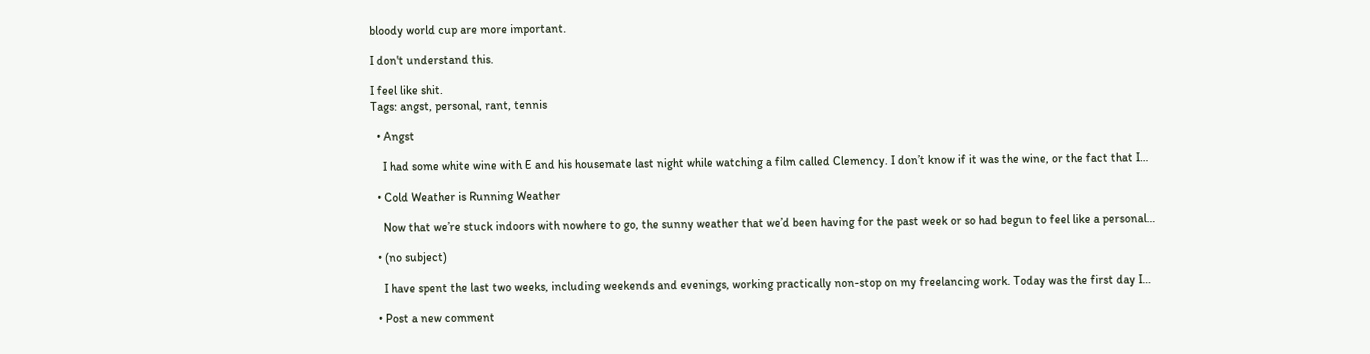bloody world cup are more important.

I don't understand this.

I feel like shit.
Tags: angst, personal, rant, tennis

  • Angst

    I had some white wine with E and his housemate last night while watching a film called Clemency. I don’t know if it was the wine, or the fact that I…

  • Cold Weather is Running Weather

    Now that we’re stuck indoors with nowhere to go, the sunny weather that we’d been having for the past week or so had begun to feel like a personal…

  • (no subject)

    I have spent the last two weeks, including weekends and evenings, working practically non-stop on my freelancing work. Today was the first day I…

  • Post a new comment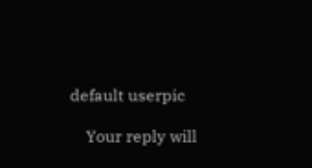default userpic

    Your reply will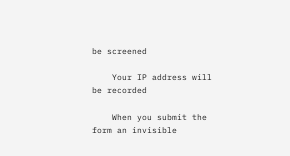be screened

    Your IP address will be recorded

    When you submit the form an invisible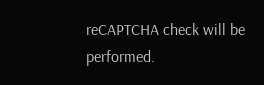reCAPTCHA check will be performed.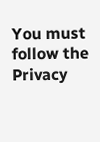You must follow the Privacy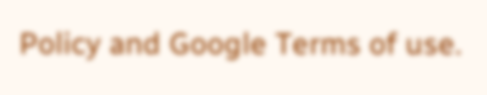Policy and Google Terms of use.